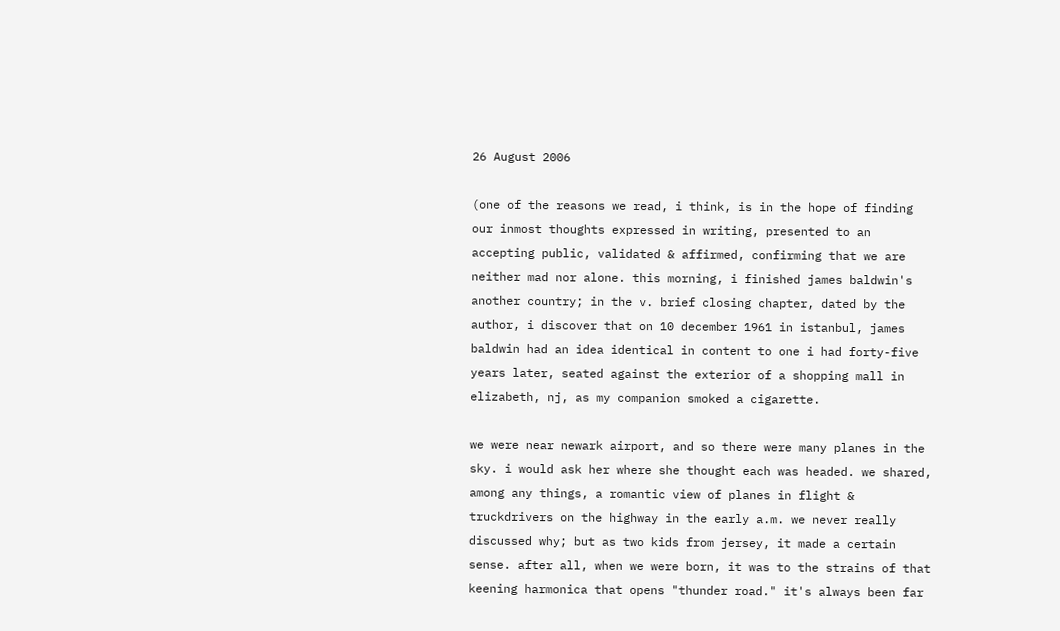26 August 2006

(one of the reasons we read, i think, is in the hope of finding our inmost thoughts expressed in writing, presented to an accepting public, validated & affirmed, confirming that we are neither mad nor alone. this morning, i finished james baldwin's another country; in the v. brief closing chapter, dated by the author, i discover that on 10 december 1961 in istanbul, james baldwin had an idea identical in content to one i had forty-five years later, seated against the exterior of a shopping mall in elizabeth, nj, as my companion smoked a cigarette.

we were near newark airport, and so there were many planes in the sky. i would ask her where she thought each was headed. we shared, among any things, a romantic view of planes in flight & truckdrivers on the highway in the early a.m. we never really discussed why; but as two kids from jersey, it made a certain sense. after all, when we were born, it was to the strains of that keening harmonica that opens "thunder road." it's always been far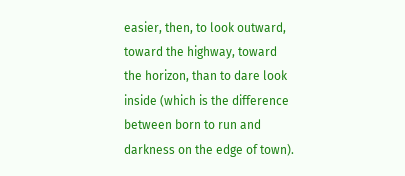easier, then, to look outward, toward the highway, toward the horizon, than to dare look inside (which is the difference between born to run and darkness on the edge of town).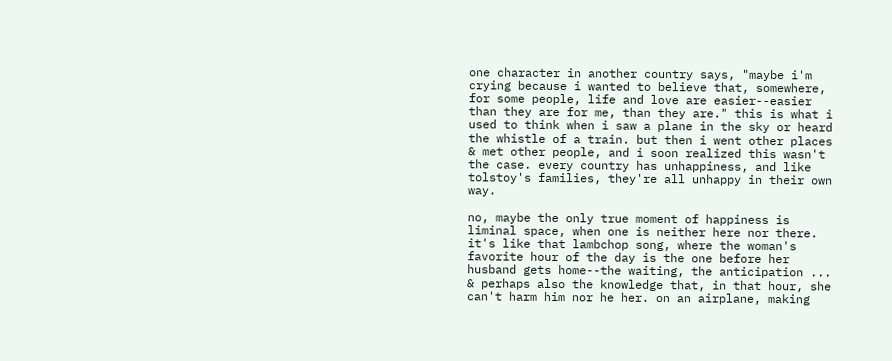one character in another country says, "maybe i'm crying because i wanted to believe that, somewhere, for some people, life and love are easier--easier than they are for me, than they are." this is what i used to think when i saw a plane in the sky or heard the whistle of a train. but then i went other places & met other people, and i soon realized this wasn't the case. every country has unhappiness, and like tolstoy's families, they're all unhappy in their own way.

no, maybe the only true moment of happiness is liminal space, when one is neither here nor there. it's like that lambchop song, where the woman's favorite hour of the day is the one before her husband gets home--the waiting, the anticipation ... & perhaps also the knowledge that, in that hour, she can't harm him nor he her. on an airplane, making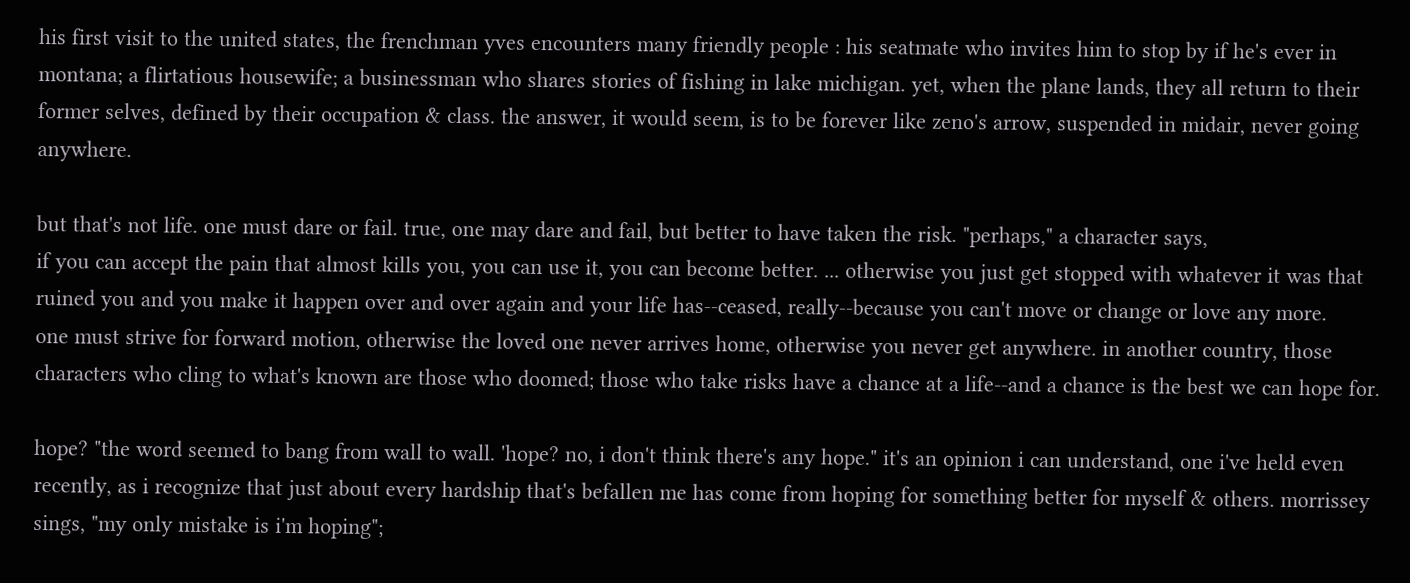his first visit to the united states, the frenchman yves encounters many friendly people : his seatmate who invites him to stop by if he's ever in montana; a flirtatious housewife; a businessman who shares stories of fishing in lake michigan. yet, when the plane lands, they all return to their former selves, defined by their occupation & class. the answer, it would seem, is to be forever like zeno's arrow, suspended in midair, never going anywhere.

but that's not life. one must dare or fail. true, one may dare and fail, but better to have taken the risk. "perhaps," a character says,
if you can accept the pain that almost kills you, you can use it, you can become better. ... otherwise you just get stopped with whatever it was that ruined you and you make it happen over and over again and your life has--ceased, really--because you can't move or change or love any more.
one must strive for forward motion, otherwise the loved one never arrives home, otherwise you never get anywhere. in another country, those characters who cling to what's known are those who doomed; those who take risks have a chance at a life--and a chance is the best we can hope for.

hope? "the word seemed to bang from wall to wall. 'hope? no, i don't think there's any hope." it's an opinion i can understand, one i've held even recently, as i recognize that just about every hardship that's befallen me has come from hoping for something better for myself & others. morrissey sings, "my only mistake is i'm hoping";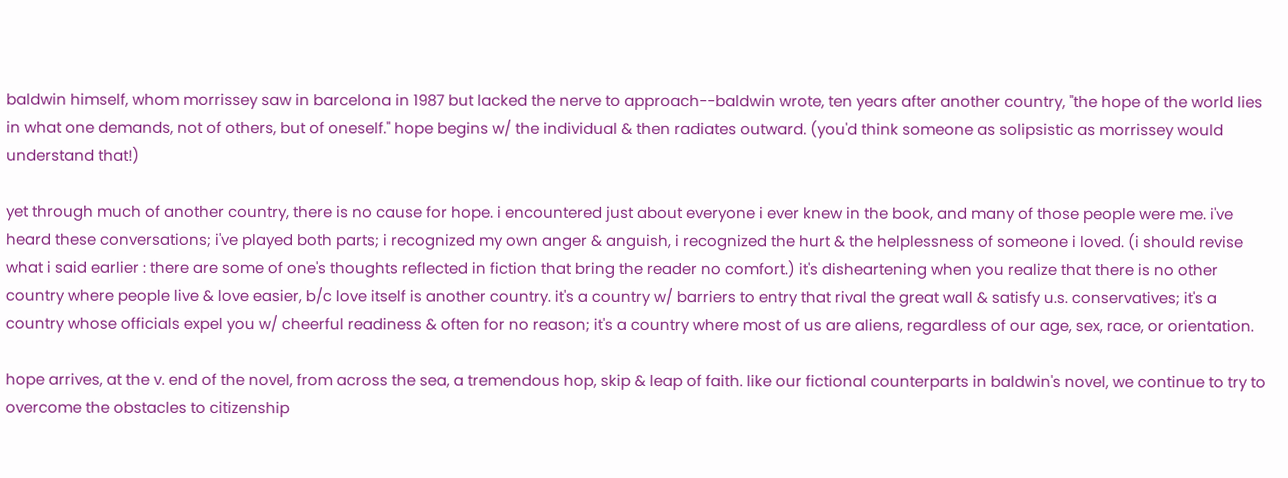baldwin himself, whom morrissey saw in barcelona in 1987 but lacked the nerve to approach--baldwin wrote, ten years after another country, "the hope of the world lies in what one demands, not of others, but of oneself." hope begins w/ the individual & then radiates outward. (you'd think someone as solipsistic as morrissey would understand that!)

yet through much of another country, there is no cause for hope. i encountered just about everyone i ever knew in the book, and many of those people were me. i've heard these conversations; i've played both parts; i recognized my own anger & anguish, i recognized the hurt & the helplessness of someone i loved. (i should revise what i said earlier : there are some of one's thoughts reflected in fiction that bring the reader no comfort.) it's disheartening when you realize that there is no other country where people live & love easier, b/c love itself is another country. it's a country w/ barriers to entry that rival the great wall & satisfy u.s. conservatives; it's a country whose officials expel you w/ cheerful readiness & often for no reason; it's a country where most of us are aliens, regardless of our age, sex, race, or orientation.

hope arrives, at the v. end of the novel, from across the sea, a tremendous hop, skip & leap of faith. like our fictional counterparts in baldwin's novel, we continue to try to overcome the obstacles to citizenship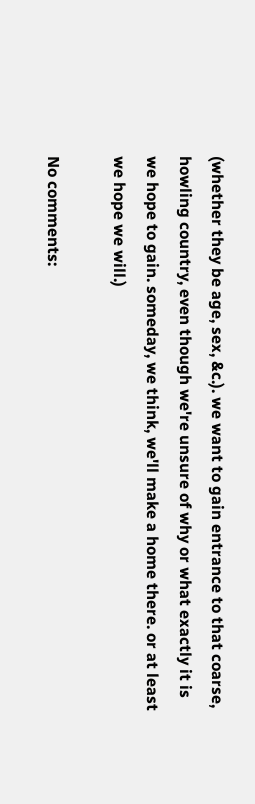(whether they be age, sex, &c.). we want to gain entrance to that coarse, howling country, even though we're unsure of why or what exactly it is we hope to gain. someday, we think, we'll make a home there. or at least we hope we will.)

No comments: